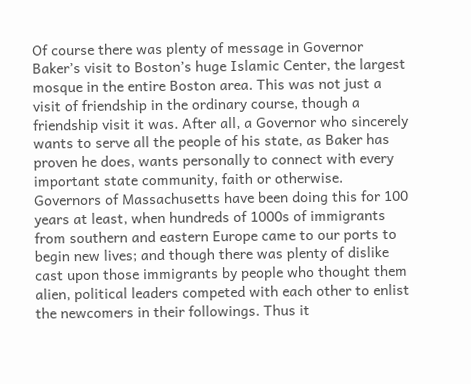Of course there was plenty of message in Governor Baker’s visit to Boston’s huge Islamic Center, the largest mosque in the entire Boston area. This was not just a visit of friendship in the ordinary course, though a friendship visit it was. After all, a Governor who sincerely wants to serve all the people of his state, as Baker has proven he does, wants personally to connect with every important state community, faith or otherwise. Governors of Massachusetts have been doing this for 100 years at least, when hundreds of 1000s of immigrants from southern and eastern Europe came to our ports to begin new lives; and though there was plenty of dislike cast upon those immigrants by people who thought them alien, political leaders competed with each other to enlist the newcomers in their followings. Thus it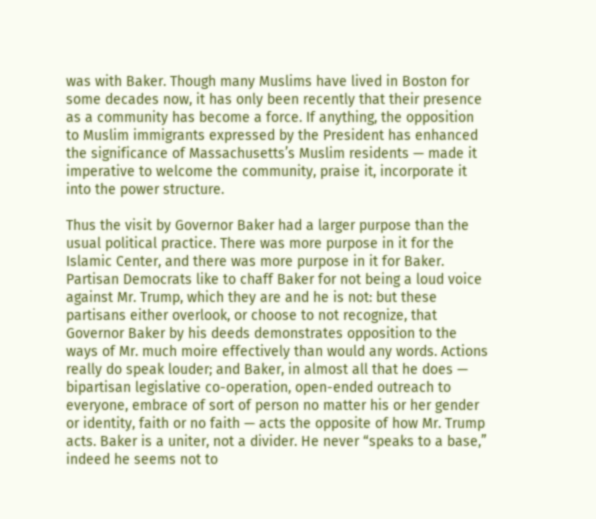was with Baker. Though many Muslims have lived in Boston for some decades now, it has only been recently that their presence as a community has become a force. If anything, the opposition to Muslim immigrants expressed by the President has enhanced the significance of Massachusetts’s Muslim residents — made it imperative to welcome the community, praise it, incorporate it into the power structure.

Thus the visit by Governor Baker had a larger purpose than the usual political practice. There was more purpose in it for the Islamic Center, and there was more purpose in it for Baker. Partisan Democrats like to chaff Baker for not being a loud voice against Mr. Trump, which they are and he is not: but these partisans either overlook, or choose to not recognize, that Governor Baker by his deeds demonstrates opposition to the ways of Mr. much moire effectively than would any words. Actions really do speak louder; and Baker, in almost all that he does — bipartisan legislative co-operation, open-ended outreach to everyone, embrace of sort of person no matter his or her gender or identity, faith or no faith — acts the opposite of how Mr. Trump acts. Baker is a uniter, not a divider. He never “speaks to a base,” indeed he seems not to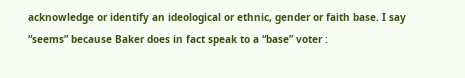acknowledge or identify an ideological or ethnic, gender or faith base. I say “seems” because Baker does in fact speak to a “base” voter :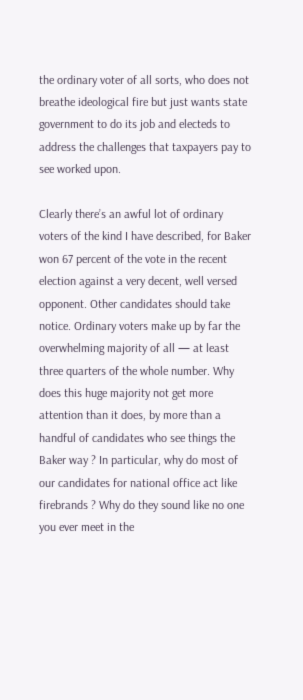the ordinary voter of all sorts, who does not breathe ideological fire but just wants state government to do its job and electeds to address the challenges that taxpayers pay to see worked upon.

Clearly there’s an awful lot of ordinary voters of the kind I have described, for Baker won 67 percent of the vote in the recent election against a very decent, well versed opponent. Other candidates should take notice. Ordinary voters make up by far the overwhelming majority of all — at least three quarters of the whole number. Why does this huge majority not get more attention than it does, by more than a handful of candidates who see things the Baker way ? In particular, why do most of our candidates for national office act like firebrands ? Why do they sound like no one you ever meet in the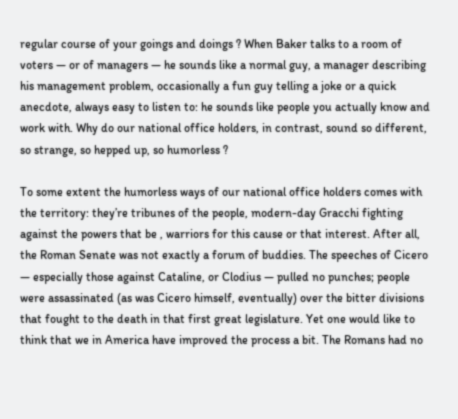regular course of your goings and doings ? When Baker talks to a room of voters — or of managers — he sounds like a normal guy, a manager describing his management problem, occasionally a fun guy telling a joke or a quick anecdote, always easy to listen to: he sounds like people you actually know and work with. Why do our national office holders, in contrast, sound so different, so strange, so hepped up, so humorless ?

To some extent the humorless ways of our national office holders comes with the territory: they’re tribunes of the people, modern-day Gracchi fighting against the powers that be , warriors for this cause or that interest. After all, the Roman Senate was not exactly a forum of buddies. The speeches of Cicero — especially those against Cataline, or Clodius — pulled no punches; people were assassinated (as was Cicero himself, eventually) over the bitter divisions that fought to the death in that first great legislature. Yet one would like to think that we in America have improved the process a bit. The Romans had no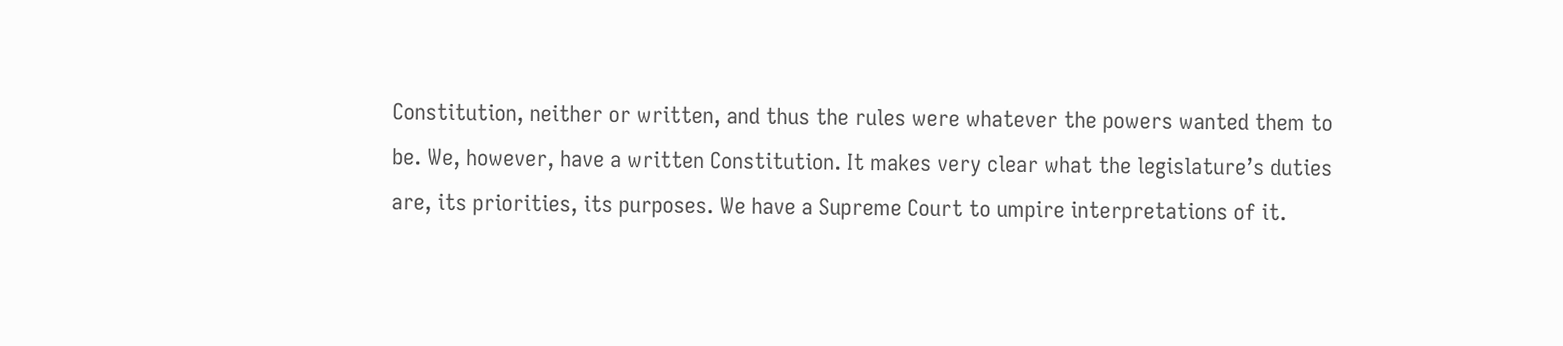Constitution, neither or written, and thus the rules were whatever the powers wanted them to be. We, however, have a written Constitution. It makes very clear what the legislature’s duties are, its priorities, its purposes. We have a Supreme Court to umpire interpretations of it.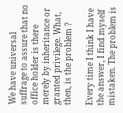We have universal suffrage to assure that no office holder is there merely by inheritance or granted privilege. What, then, is the problem ?

Every time I think I have the answer, I find myself mistaken. The problem is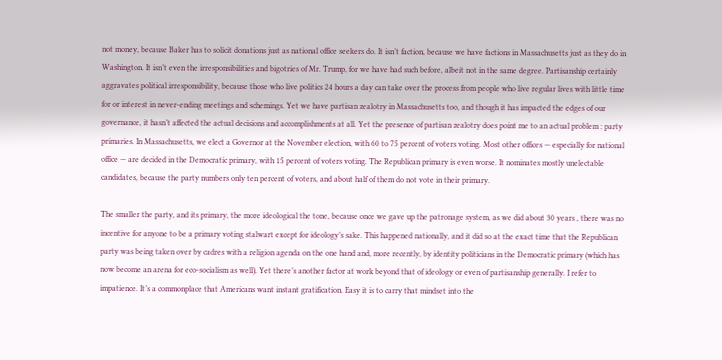not money, because Baker has to solicit donations just as national office seekers do. It isn’t faction, because we have factions in Massachusetts just as they do in Washington. It isn’t even the irresponsibilities and bigotries of Mr. Trump, for we have had such before, albeit not in the same degree. Partisanship certainly aggravates political irresponsibility, because those who live politics 24 hours a day can take over the process from people who live regular lives with little time for or interest in never-ending meetings and schemings. Yet we have partisan zealotry in Massachusetts too, and though it has impacted the edges of our governance, it hasn’t affected the actual decisions and accomplishments at all. Yet the presence of partisan zealotry does point me to an actual problem : party primaries. In Massachusetts, we elect a Governor at the November election, with 60 to 75 percent of voters voting. Most other offices — especially for national office — are decided in the Democratic primary, with 15 percent of voters voting. The Republican primary is even worse. It nominates mostly unelectable candidates, because the party numbers only ten percent of voters, and about half of them do not vote in their primary.

The smaller the party, and its primary, the more ideological the tone, because once we gave up the patronage system, as we did about 30 years , there was no incentive for anyone to be a primary voting stalwart except for ideology’s sake. This happened nationally, and it did so at the exact time that the Republican party was being taken over by cadres with a religion agenda on the one hand and, more recently, by identity politicians in the Democratic primary (which has now become an arena for eco-socialism as well). Yet there’s another factor at work beyond that of ideology or even of partisanship generally. I refer to impatience. It’s a commonplace that Americans want instant gratification. Easy it is to carry that mindset into the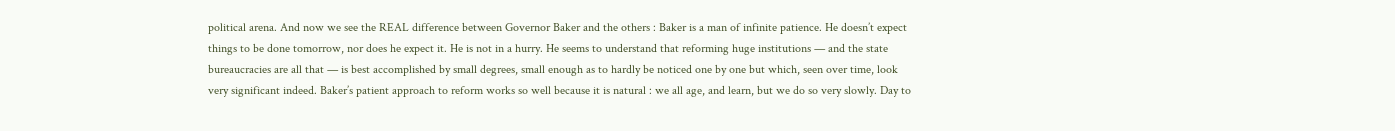political arena. And now we see the REAL difference between Governor Baker and the others : Baker is a man of infinite patience. He doesn’t expect things to be done tomorrow, nor does he expect it. He is not in a hurry. He seems to understand that reforming huge institutions — and the state bureaucracies are all that — is best accomplished by small degrees, small enough as to hardly be noticed one by one but which, seen over time, look very significant indeed. Baker’s patient approach to reform works so well because it is natural : we all age, and learn, but we do so very slowly. Day to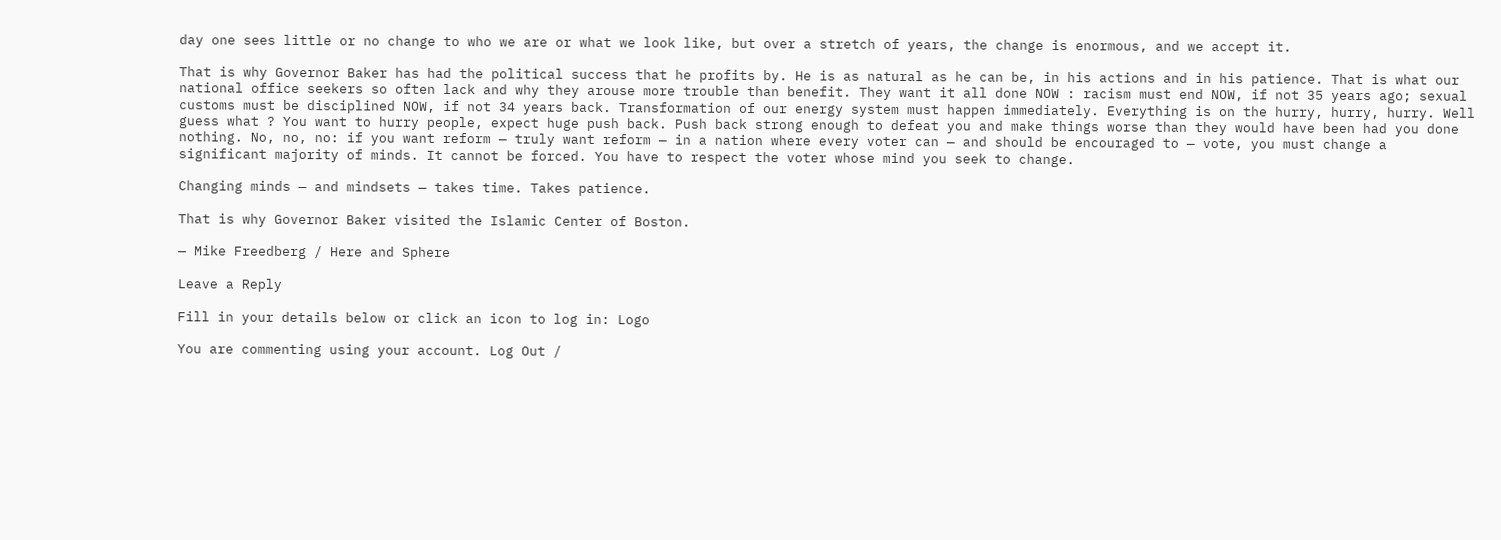day one sees little or no change to who we are or what we look like, but over a stretch of years, the change is enormous, and we accept it.

That is why Governor Baker has had the political success that he profits by. He is as natural as he can be, in his actions and in his patience. That is what our national office seekers so often lack and why they arouse more trouble than benefit. They want it all done NOW : racism must end NOW, if not 35 years ago; sexual customs must be disciplined NOW, if not 34 years back. Transformation of our energy system must happen immediately. Everything is on the hurry, hurry, hurry. Well guess what ? You want to hurry people, expect huge push back. Push back strong enough to defeat you and make things worse than they would have been had you done nothing. No, no, no: if you want reform — truly want reform — in a nation where every voter can — and should be encouraged to — vote, you must change a significant majority of minds. It cannot be forced. You have to respect the voter whose mind you seek to change.

Changing minds — and mindsets — takes time. Takes patience.

That is why Governor Baker visited the Islamic Center of Boston.

— Mike Freedberg / Here and Sphere

Leave a Reply

Fill in your details below or click an icon to log in: Logo

You are commenting using your account. Log Out /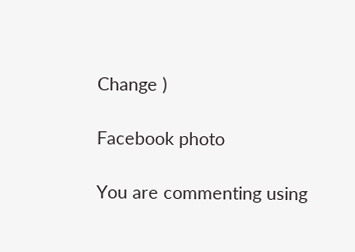Change )

Facebook photo

You are commenting using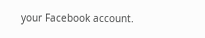your Facebook account.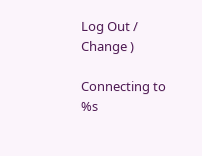Log Out /  Change )

Connecting to %s